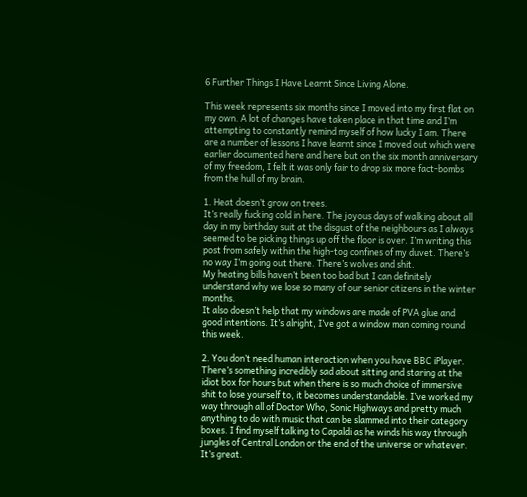6 Further Things I Have Learnt Since Living Alone.

This week represents six months since I moved into my first flat on my own. A lot of changes have taken place in that time and I’m attempting to constantly remind myself of how lucky I am. There are a number of lessons I have learnt since I moved out which were earlier documented here and here but on the six month anniversary of my freedom, I felt it was only fair to drop six more fact-bombs from the hull of my brain.

1. Heat doesn’t grow on trees.
It’s really fucking cold in here. The joyous days of walking about all day in my birthday suit at the disgust of the neighbours as I always seemed to be picking things up off the floor is over. I’m writing this post from safely within the high-tog confines of my duvet. There’s no way I’m going out there. There’s wolves and shit.
My heating bills haven’t been too bad but I can definitely understand why we lose so many of our senior citizens in the winter months.
It also doesn’t help that my windows are made of PVA glue and good intentions. It’s alright, I’ve got a window man coming round this week.

2. You don’t need human interaction when you have BBC iPlayer.
There’s something incredibly sad about sitting and staring at the idiot box for hours but when there is so much choice of immersive shit to lose yourself to, it becomes understandable. I’ve worked my way through all of Doctor Who, Sonic Highways and pretty much anything to do with music that can be slammed into their category boxes. I find myself talking to Capaldi as he winds his way through jungles of Central London or the end of the universe or whatever. It’s great.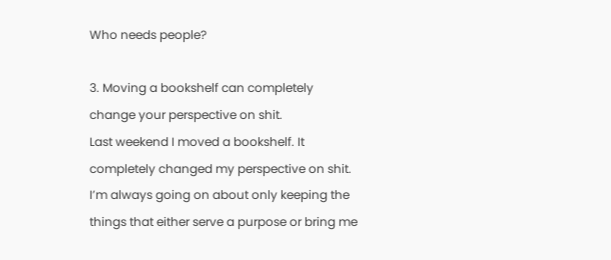Who needs people?

3. Moving a bookshelf can completely change your perspective on shit.
Last weekend I moved a bookshelf. It completely changed my perspective on shit. I’m always going on about only keeping the things that either serve a purpose or bring me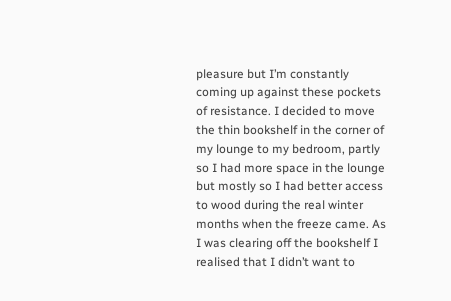pleasure but I’m constantly coming up against these pockets of resistance. I decided to move the thin bookshelf in the corner of my lounge to my bedroom, partly so I had more space in the lounge but mostly so I had better access to wood during the real winter months when the freeze came. As I was clearing off the bookshelf I realised that I didn’t want to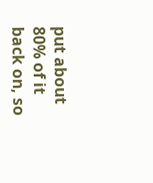put about 80% of it back on, so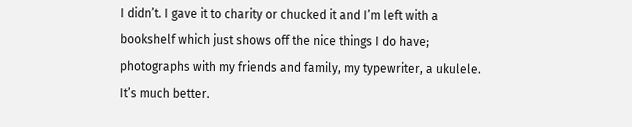I didn’t. I gave it to charity or chucked it and I’m left with a bookshelf which just shows off the nice things I do have; photographs with my friends and family, my typewriter, a ukulele. It’s much better.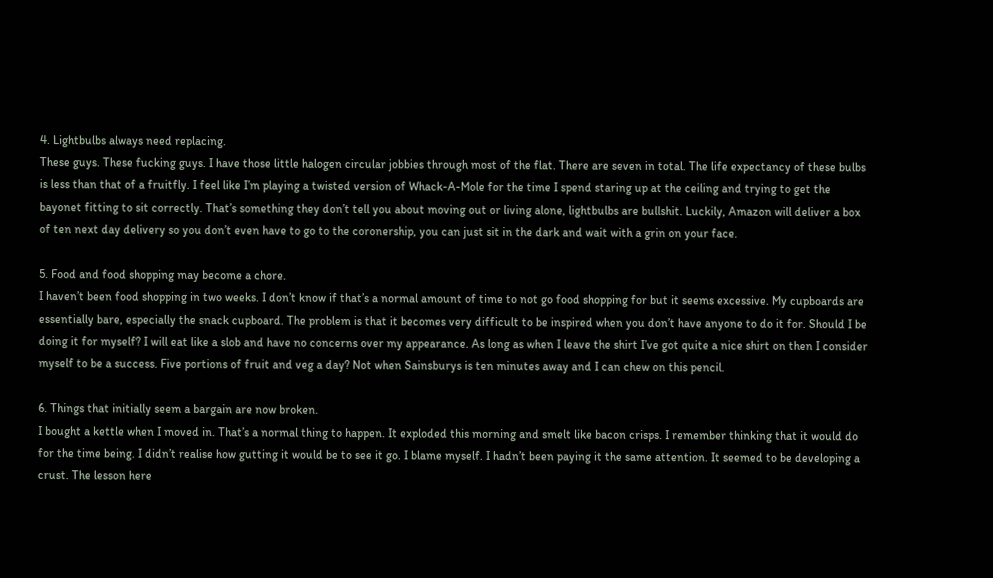4. Lightbulbs always need replacing.
These guys. These fucking guys. I have those little halogen circular jobbies through most of the flat. There are seven in total. The life expectancy of these bulbs is less than that of a fruitfly. I feel like I’m playing a twisted version of Whack-A-Mole for the time I spend staring up at the ceiling and trying to get the bayonet fitting to sit correctly. That’s something they don’t tell you about moving out or living alone, lightbulbs are bullshit. Luckily, Amazon will deliver a box of ten next day delivery so you don’t even have to go to the coronership, you can just sit in the dark and wait with a grin on your face.

5. Food and food shopping may become a chore.
I haven’t been food shopping in two weeks. I don’t know if that’s a normal amount of time to not go food shopping for but it seems excessive. My cupboards are essentially bare, especially the snack cupboard. The problem is that it becomes very difficult to be inspired when you don’t have anyone to do it for. Should I be doing it for myself? I will eat like a slob and have no concerns over my appearance. As long as when I leave the shirt I’ve got quite a nice shirt on then I consider myself to be a success. Five portions of fruit and veg a day? Not when Sainsburys is ten minutes away and I can chew on this pencil.

6. Things that initially seem a bargain are now broken.
I bought a kettle when I moved in. That’s a normal thing to happen. It exploded this morning and smelt like bacon crisps. I remember thinking that it would do for the time being. I didn’t realise how gutting it would be to see it go. I blame myself. I hadn’t been paying it the same attention. It seemed to be developing a crust. The lesson here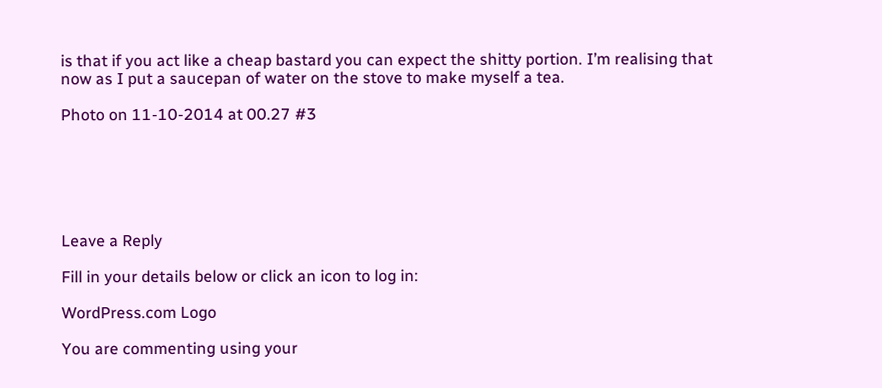is that if you act like a cheap bastard you can expect the shitty portion. I’m realising that now as I put a saucepan of water on the stove to make myself a tea.

Photo on 11-10-2014 at 00.27 #3






Leave a Reply

Fill in your details below or click an icon to log in:

WordPress.com Logo

You are commenting using your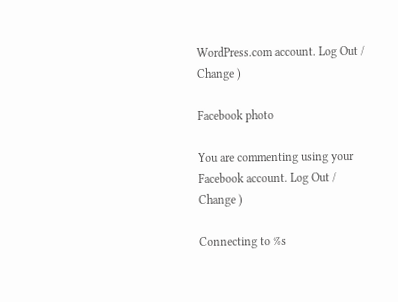WordPress.com account. Log Out /  Change )

Facebook photo

You are commenting using your Facebook account. Log Out /  Change )

Connecting to %s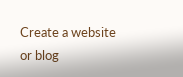Create a website or blog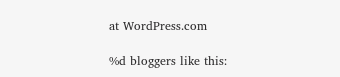at WordPress.com

%d bloggers like this: